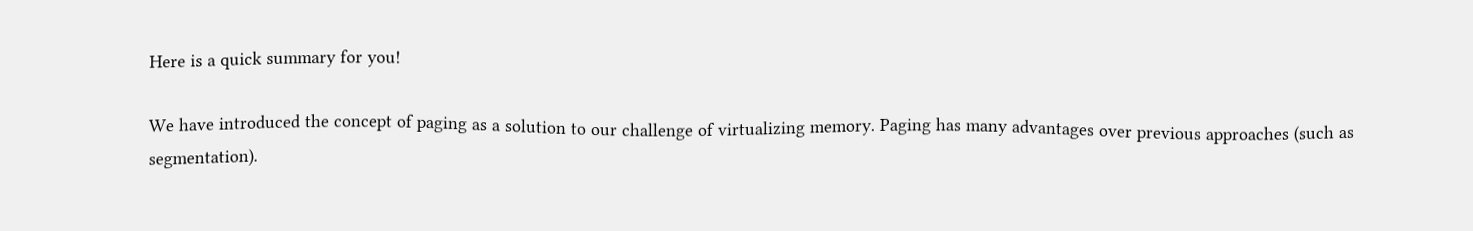Here is a quick summary for you!

We have introduced the concept of paging as a solution to our challenge of virtualizing memory. Paging has many advantages over previous approaches (such as segmentation).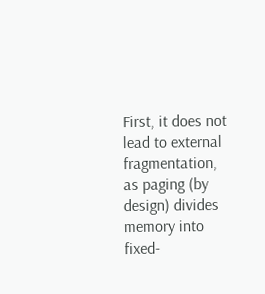First, it does not lead to external fragmentation, as paging (by design) divides memory into fixed-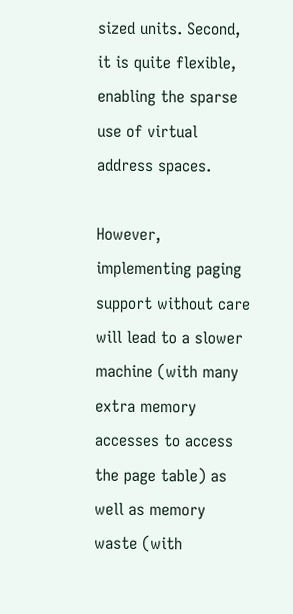sized units. Second, it is quite flexible, enabling the sparse use of virtual address spaces.

However, implementing paging support without care will lead to a slower machine (with many extra memory accesses to access the page table) as well as memory waste (with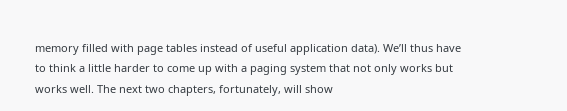memory filled with page tables instead of useful application data). We’ll thus have to think a little harder to come up with a paging system that not only works but works well. The next two chapters, fortunately, will show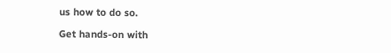us how to do so.

Get hands-on with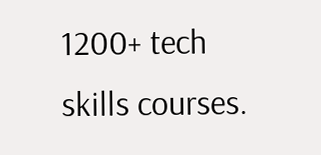1200+ tech skills courses.